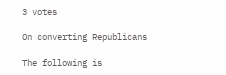3 votes

On converting Republicans

The following is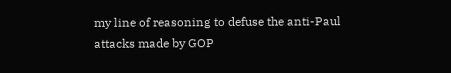my line of reasoning to defuse the anti-Paul attacks made by GOP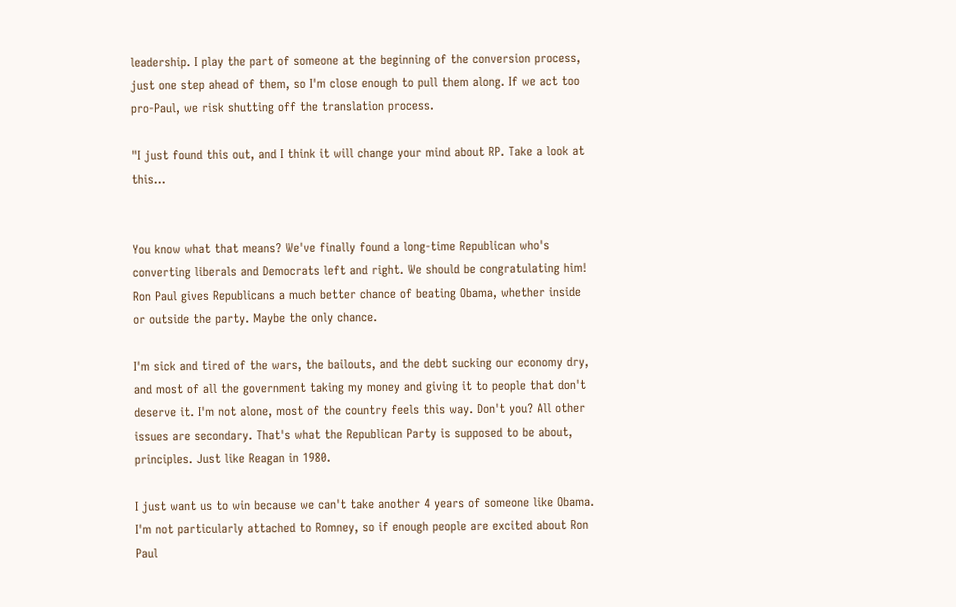leadership. I play the part of someone at the beginning of the conversion process, just one step ahead of them, so I'm close enough to pull them along. If we act too pro-Paul, we risk shutting off the translation process.

"I just found this out, and I think it will change your mind about RP. Take a look at this...


You know what that means? We've finally found a long-time Republican who's converting liberals and Democrats left and right. We should be congratulating him! Ron Paul gives Republicans a much better chance of beating Obama, whether inside or outside the party. Maybe the only chance.

I'm sick and tired of the wars, the bailouts, and the debt sucking our economy dry, and most of all the government taking my money and giving it to people that don't deserve it. I'm not alone, most of the country feels this way. Don't you? All other issues are secondary. That's what the Republican Party is supposed to be about, principles. Just like Reagan in 1980.

I just want us to win because we can't take another 4 years of someone like Obama. I'm not particularly attached to Romney, so if enough people are excited about Ron Paul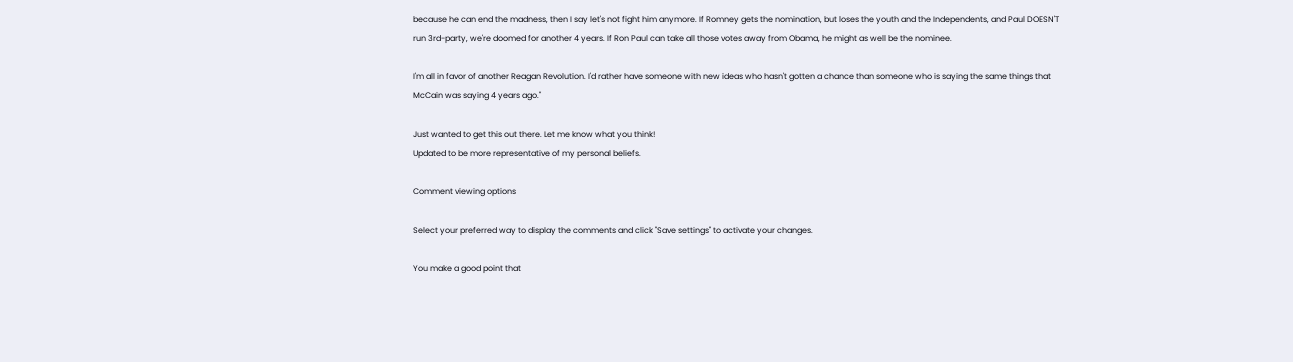because he can end the madness, then I say let's not fight him anymore. If Romney gets the nomination, but loses the youth and the Independents, and Paul DOESN'T run 3rd-party, we're doomed for another 4 years. If Ron Paul can take all those votes away from Obama, he might as well be the nominee.

I'm all in favor of another Reagan Revolution. I'd rather have someone with new ideas who hasn't gotten a chance than someone who is saying the same things that McCain was saying 4 years ago."

Just wanted to get this out there. Let me know what you think!
Updated to be more representative of my personal beliefs.

Comment viewing options

Select your preferred way to display the comments and click "Save settings" to activate your changes.

You make a good point that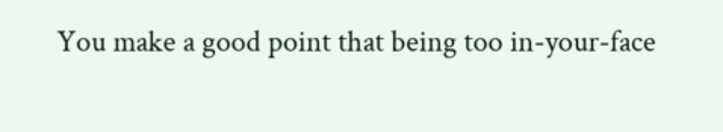You make a good point that being too in-your-face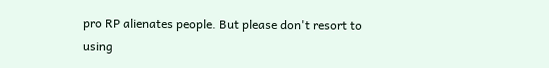pro RP alienates people. But please don't resort to using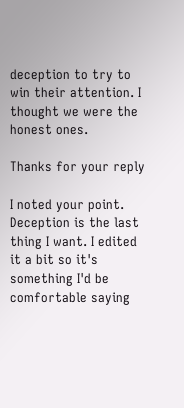deception to try to win their attention. I thought we were the honest ones.

Thanks for your reply

I noted your point. Deception is the last thing I want. I edited it a bit so it's something I'd be comfortable saying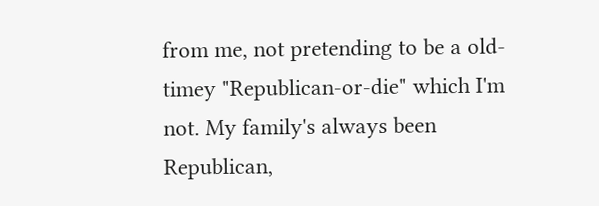from me, not pretending to be a old-timey "Republican-or-die" which I'm not. My family's always been Republican,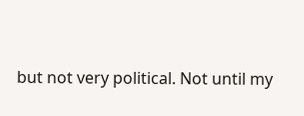but not very political. Not until my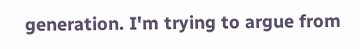generation. I'm trying to argue from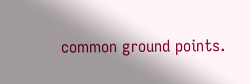common ground points.